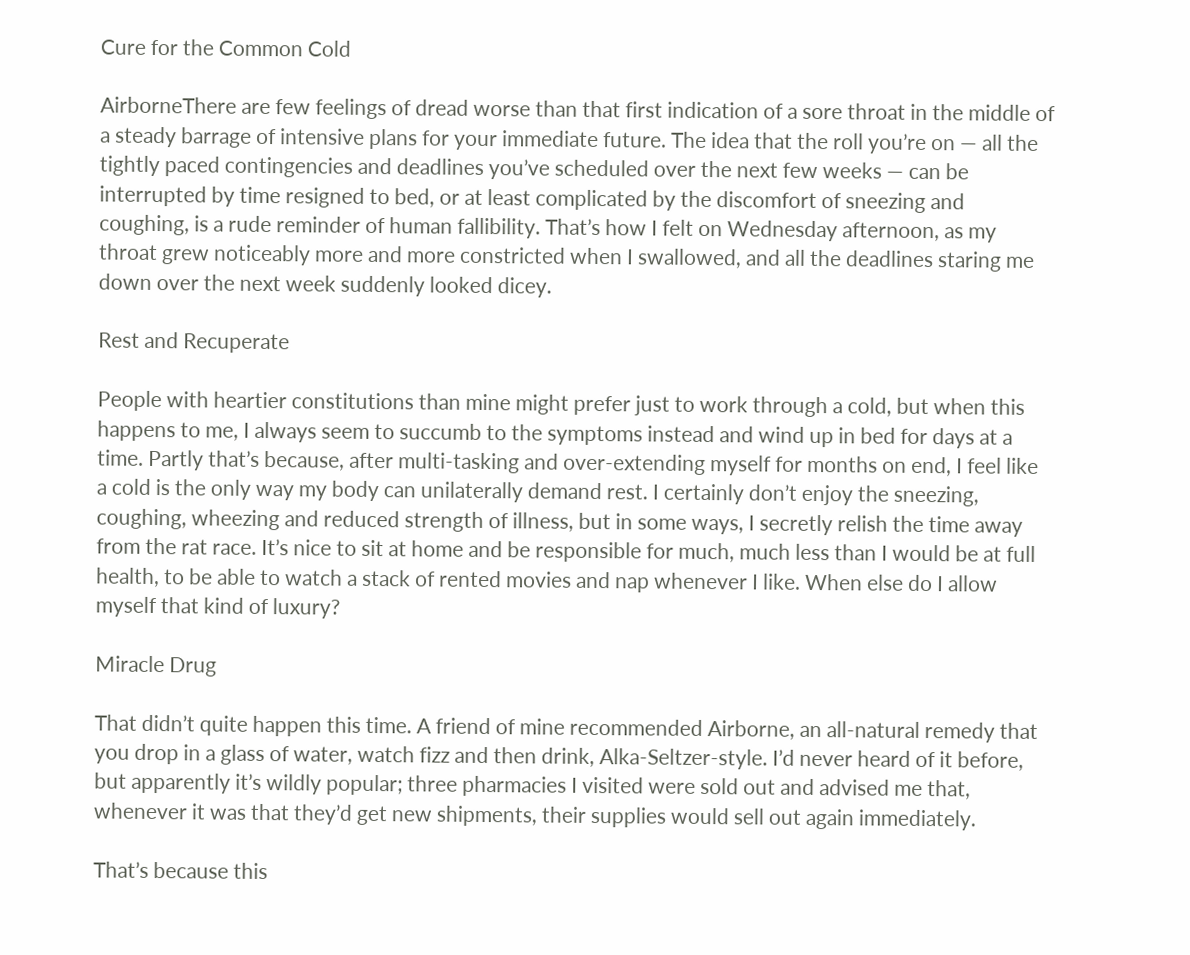Cure for the Common Cold

AirborneThere are few feelings of dread worse than that first indication of a sore throat in the middle of a steady barrage of intensive plans for your immediate future. The idea that the roll you’re on — all the tightly paced contingencies and deadlines you’ve scheduled over the next few weeks — can be interrupted by time resigned to bed, or at least complicated by the discomfort of sneezing and coughing, is a rude reminder of human fallibility. That’s how I felt on Wednesday afternoon, as my throat grew noticeably more and more constricted when I swallowed, and all the deadlines staring me down over the next week suddenly looked dicey.

Rest and Recuperate

People with heartier constitutions than mine might prefer just to work through a cold, but when this happens to me, I always seem to succumb to the symptoms instead and wind up in bed for days at a time. Partly that’s because, after multi-tasking and over-extending myself for months on end, I feel like a cold is the only way my body can unilaterally demand rest. I certainly don’t enjoy the sneezing, coughing, wheezing and reduced strength of illness, but in some ways, I secretly relish the time away from the rat race. It’s nice to sit at home and be responsible for much, much less than I would be at full health, to be able to watch a stack of rented movies and nap whenever I like. When else do I allow myself that kind of luxury?

Miracle Drug

That didn’t quite happen this time. A friend of mine recommended Airborne, an all-natural remedy that you drop in a glass of water, watch fizz and then drink, Alka-Seltzer-style. I’d never heard of it before, but apparently it’s wildly popular; three pharmacies I visited were sold out and advised me that, whenever it was that they’d get new shipments, their supplies would sell out again immediately.

That’s because this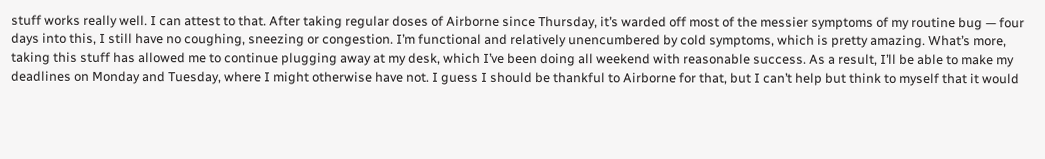stuff works really well. I can attest to that. After taking regular doses of Airborne since Thursday, it’s warded off most of the messier symptoms of my routine bug — four days into this, I still have no coughing, sneezing or congestion. I’m functional and relatively unencumbered by cold symptoms, which is pretty amazing. What’s more, taking this stuff has allowed me to continue plugging away at my desk, which I’ve been doing all weekend with reasonable success. As a result, I’ll be able to make my deadlines on Monday and Tuesday, where I might otherwise have not. I guess I should be thankful to Airborne for that, but I can’t help but think to myself that it would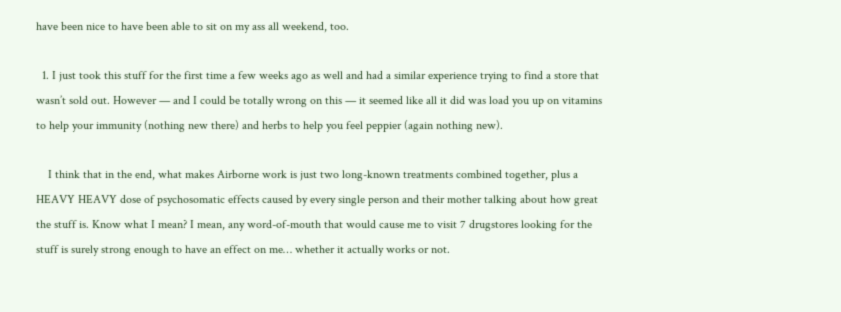have been nice to have been able to sit on my ass all weekend, too.

  1. I just took this stuff for the first time a few weeks ago as well and had a similar experience trying to find a store that wasn’t sold out. However — and I could be totally wrong on this — it seemed like all it did was load you up on vitamins to help your immunity (nothing new there) and herbs to help you feel peppier (again nothing new).

    I think that in the end, what makes Airborne work is just two long-known treatments combined together, plus a HEAVY HEAVY dose of psychosomatic effects caused by every single person and their mother talking about how great the stuff is. Know what I mean? I mean, any word-of-mouth that would cause me to visit 7 drugstores looking for the stuff is surely strong enough to have an effect on me… whether it actually works or not.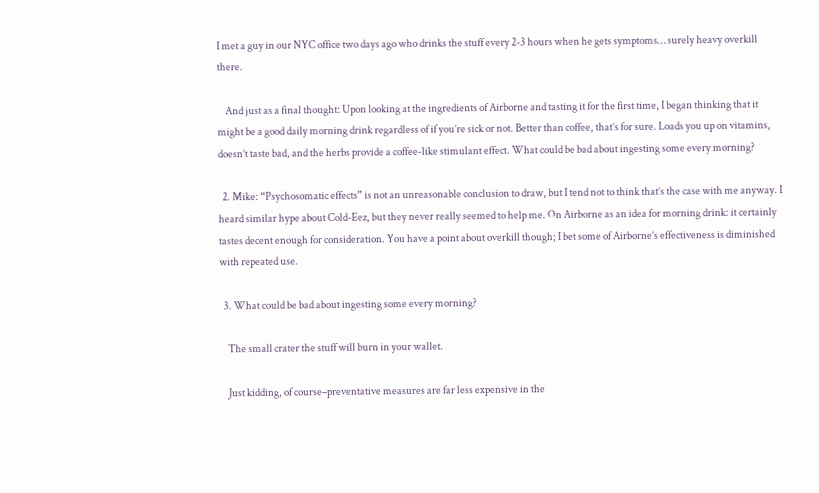I met a guy in our NYC office two days ago who drinks the stuff every 2-3 hours when he gets symptoms… surely heavy overkill there.

    And just as a final thought: Upon looking at the ingredients of Airborne and tasting it for the first time, I began thinking that it might be a good daily morning drink regardless of if you’re sick or not. Better than coffee, that’s for sure. Loads you up on vitamins, doesn’t taste bad, and the herbs provide a coffee-like stimulant effect. What could be bad about ingesting some every morning?

  2. Mike: “Psychosomatic effects” is not an unreasonable conclusion to draw, but I tend not to think that’s the case with me anyway. I heard similar hype about Cold-Eez, but they never really seemed to help me. On Airborne as an idea for morning drink: it certainly tastes decent enough for consideration. You have a point about overkill though; I bet some of Airborne’s effectiveness is diminished with repeated use.

  3. What could be bad about ingesting some every morning?

    The small crater the stuff will burn in your wallet.

    Just kidding, of course–preventative measures are far less expensive in the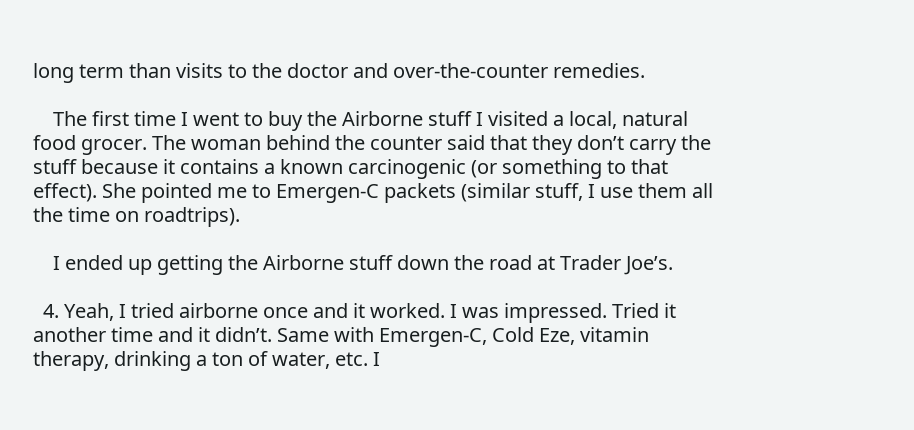long term than visits to the doctor and over-the-counter remedies.

    The first time I went to buy the Airborne stuff I visited a local, natural food grocer. The woman behind the counter said that they don’t carry the stuff because it contains a known carcinogenic (or something to that effect). She pointed me to Emergen-C packets (similar stuff, I use them all the time on roadtrips).

    I ended up getting the Airborne stuff down the road at Trader Joe’s.

  4. Yeah, I tried airborne once and it worked. I was impressed. Tried it another time and it didn’t. Same with Emergen-C, Cold Eze, vitamin therapy, drinking a ton of water, etc. I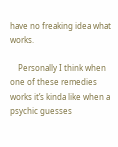have no freaking idea what works.

    Personally I think when one of these remedies works it’s kinda like when a psychic guesses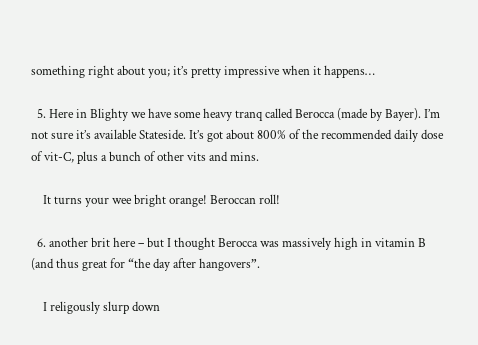something right about you; it’s pretty impressive when it happens…

  5. Here in Blighty we have some heavy tranq called Berocca (made by Bayer). I’m not sure it’s available Stateside. It’s got about 800% of the recommended daily dose of vit-C, plus a bunch of other vits and mins.

    It turns your wee bright orange! Beroccan roll!

  6. another brit here – but I thought Berocca was massively high in vitamin B (and thus great for “the day after hangovers”.

    I religously slurp down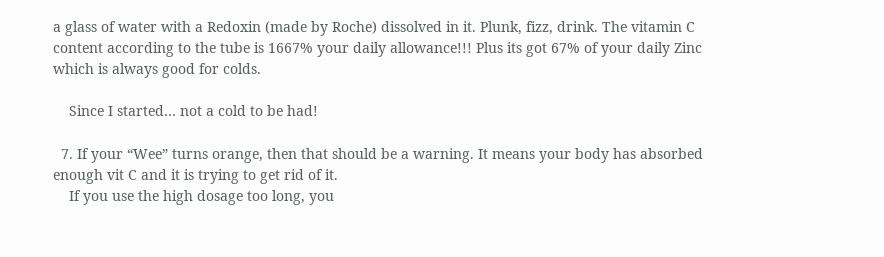a glass of water with a Redoxin (made by Roche) dissolved in it. Plunk, fizz, drink. The vitamin C content according to the tube is 1667% your daily allowance!!! Plus its got 67% of your daily Zinc which is always good for colds.

    Since I started… not a cold to be had!

  7. If your “Wee” turns orange, then that should be a warning. It means your body has absorbed enough vit C and it is trying to get rid of it.
    If you use the high dosage too long, you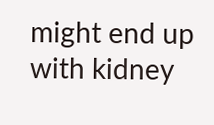might end up with kidney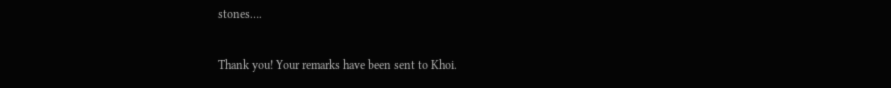stones….

Thank you! Your remarks have been sent to Khoi.